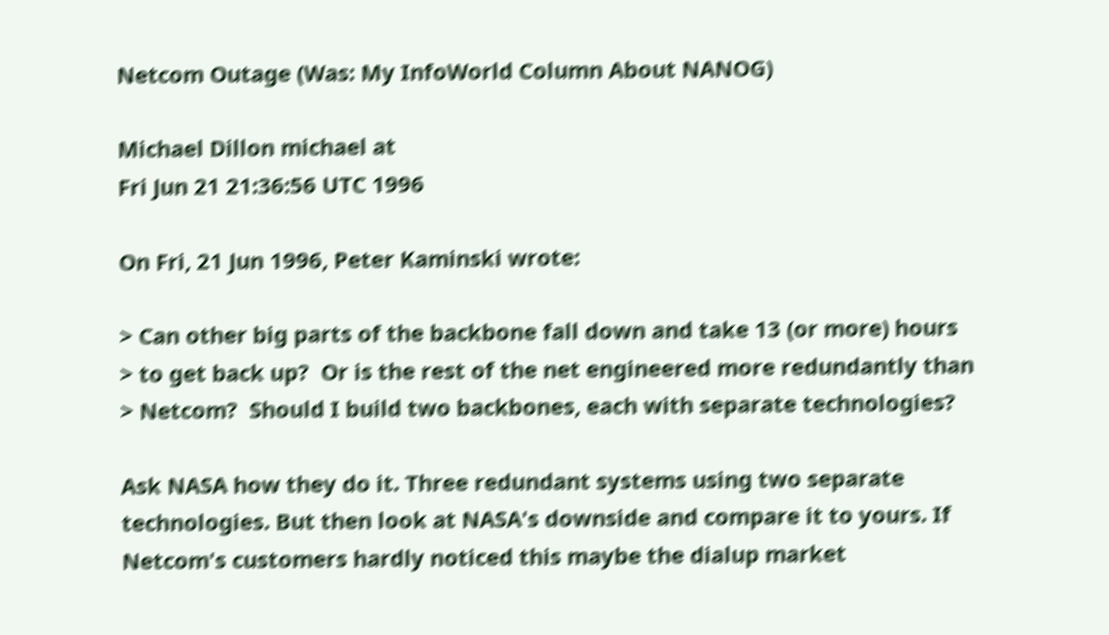Netcom Outage (Was: My InfoWorld Column About NANOG)

Michael Dillon michael at
Fri Jun 21 21:36:56 UTC 1996

On Fri, 21 Jun 1996, Peter Kaminski wrote:

> Can other big parts of the backbone fall down and take 13 (or more) hours
> to get back up?  Or is the rest of the net engineered more redundantly than
> Netcom?  Should I build two backbones, each with separate technologies?

Ask NASA how they do it. Three redundant systems using two separate
technologies. But then look at NASA's downside and compare it to yours. If
Netcom's customers hardly noticed this maybe the dialup market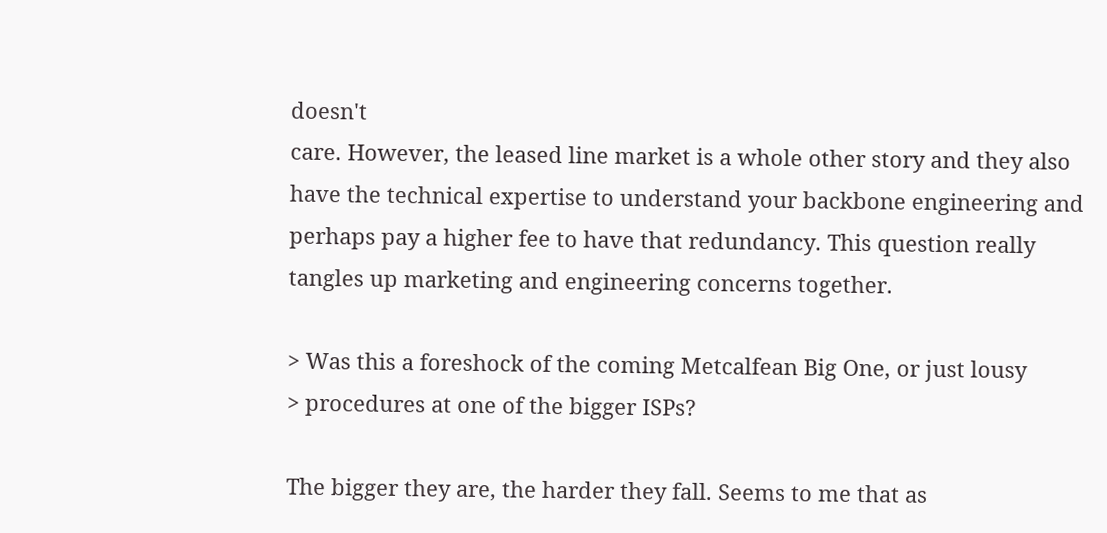doesn't
care. However, the leased line market is a whole other story and they also
have the technical expertise to understand your backbone engineering and
perhaps pay a higher fee to have that redundancy. This question really
tangles up marketing and engineering concerns together.

> Was this a foreshock of the coming Metcalfean Big One, or just lousy
> procedures at one of the bigger ISPs?

The bigger they are, the harder they fall. Seems to me that as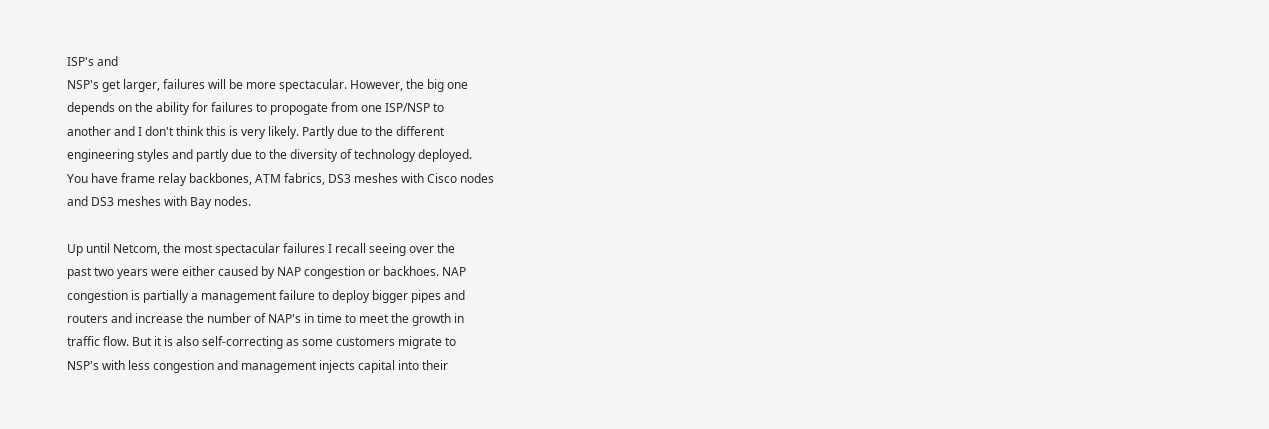ISP's and
NSP's get larger, failures will be more spectacular. However, the big one
depends on the ability for failures to propogate from one ISP/NSP to
another and I don't think this is very likely. Partly due to the different
engineering styles and partly due to the diversity of technology deployed.
You have frame relay backbones, ATM fabrics, DS3 meshes with Cisco nodes
and DS3 meshes with Bay nodes.

Up until Netcom, the most spectacular failures I recall seeing over the
past two years were either caused by NAP congestion or backhoes. NAP
congestion is partially a management failure to deploy bigger pipes and
routers and increase the number of NAP's in time to meet the growth in
traffic flow. But it is also self-correcting as some customers migrate to
NSP's with less congestion and management injects capital into their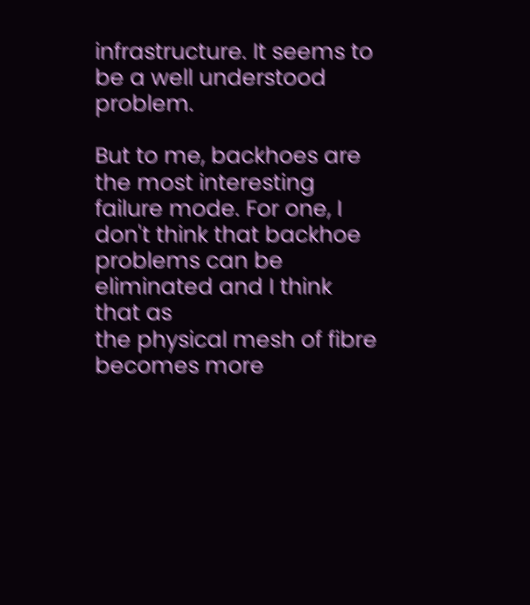infrastructure. It seems to be a well understood problem.

But to me, backhoes are the most interesting failure mode. For one, I
don't think that backhoe problems can be eliminated and I think that as
the physical mesh of fibre becomes more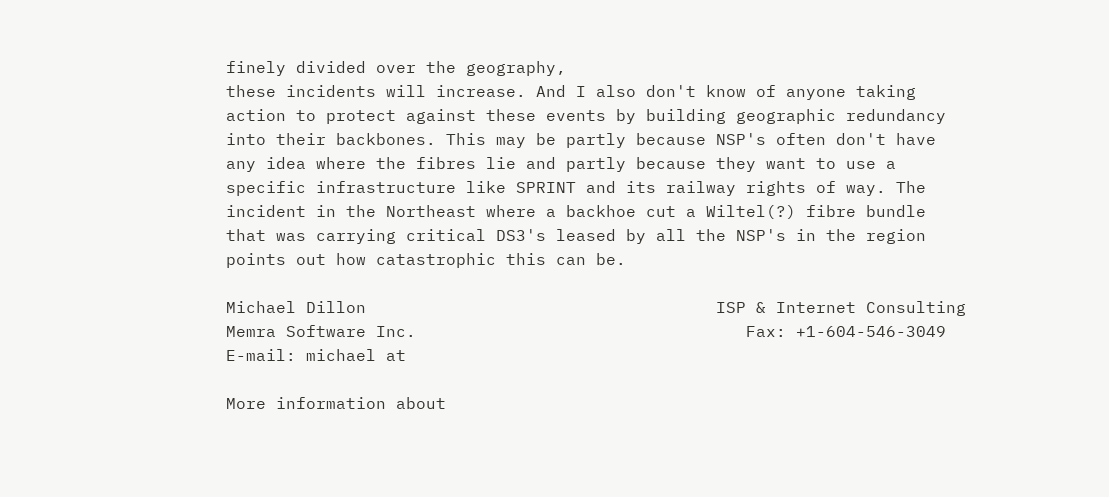finely divided over the geography,
these incidents will increase. And I also don't know of anyone taking
action to protect against these events by building geographic redundancy
into their backbones. This may be partly because NSP's often don't have
any idea where the fibres lie and partly because they want to use a
specific infrastructure like SPRINT and its railway rights of way. The
incident in the Northeast where a backhoe cut a Wiltel(?) fibre bundle
that was carrying critical DS3's leased by all the NSP's in the region
points out how catastrophic this can be.

Michael Dillon                                   ISP & Internet Consulting
Memra Software Inc.                                 Fax: +1-604-546-3049                             E-mail: michael at

More information about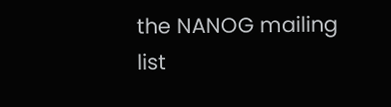the NANOG mailing list